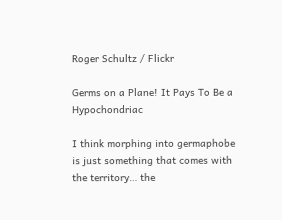Roger Schultz / Flickr

Germs on a Plane! It Pays To Be a Hypochondriac

I think morphing into germaphobe is just something that comes with the territory… the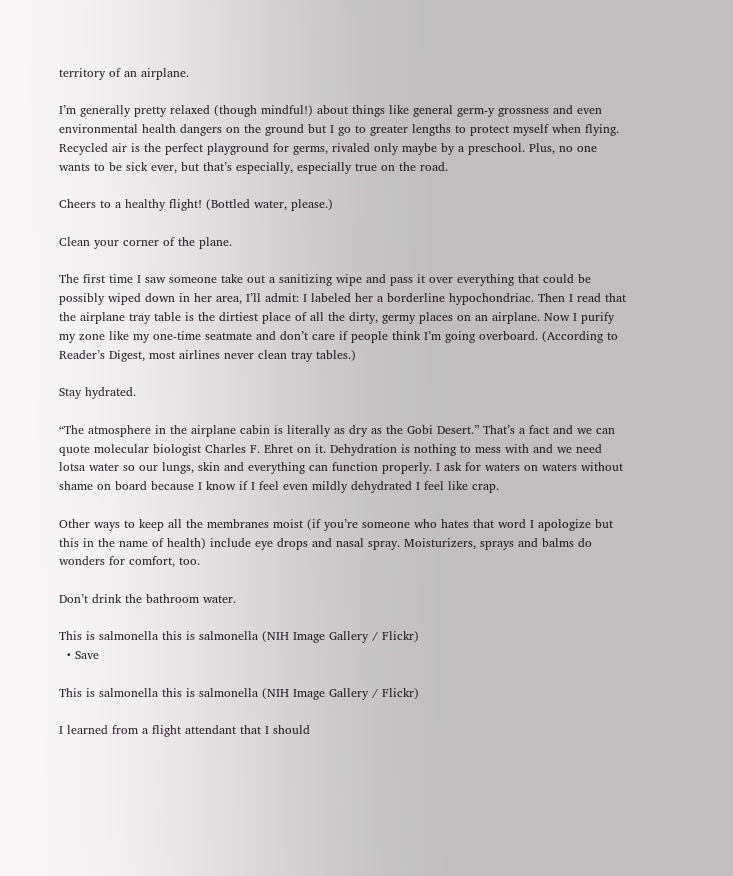territory of an airplane.

I’m generally pretty relaxed (though mindful!) about things like general germ-y grossness and even environmental health dangers on the ground but I go to greater lengths to protect myself when flying. Recycled air is the perfect playground for germs, rivaled only maybe by a preschool. Plus, no one wants to be sick ever, but that’s especially, especially true on the road.

Cheers to a healthy flight! (Bottled water, please.)

Clean your corner of the plane.

The first time I saw someone take out a sanitizing wipe and pass it over everything that could be possibly wiped down in her area, I’ll admit: I labeled her a borderline hypochondriac. Then I read that the airplane tray table is the dirtiest place of all the dirty, germy places on an airplane. Now I purify my zone like my one-time seatmate and don’t care if people think I’m going overboard. (According to Reader’s Digest, most airlines never clean tray tables.)

Stay hydrated.

“The atmosphere in the airplane cabin is literally as dry as the Gobi Desert.” That’s a fact and we can quote molecular biologist Charles F. Ehret on it. Dehydration is nothing to mess with and we need lotsa water so our lungs, skin and everything can function properly. I ask for waters on waters without shame on board because I know if I feel even mildly dehydrated I feel like crap.

Other ways to keep all the membranes moist (if you’re someone who hates that word I apologize but this in the name of health) include eye drops and nasal spray. Moisturizers, sprays and balms do wonders for comfort, too.

Don’t drink the bathroom water.

This is salmonella this is salmonella (NIH Image Gallery / Flickr)
  • Save

This is salmonella this is salmonella (NIH Image Gallery / Flickr)

I learned from a flight attendant that I should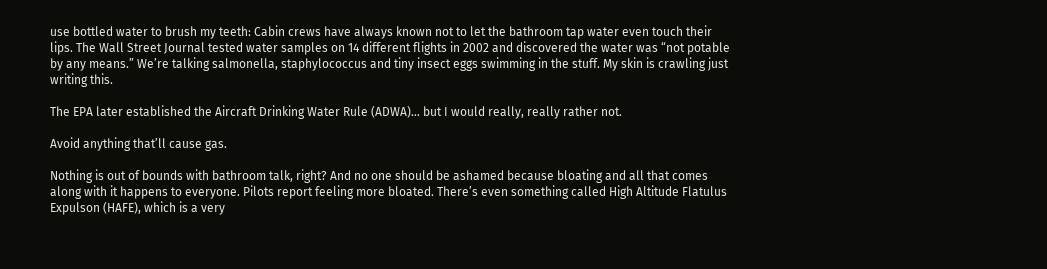use bottled water to brush my teeth: Cabin crews have always known not to let the bathroom tap water even touch their lips. The Wall Street Journal tested water samples on 14 different flights in 2002 and discovered the water was “not potable by any means.” We’re talking salmonella, staphylococcus and tiny insect eggs swimming in the stuff. My skin is crawling just writing this.

The EPA later established the Aircraft Drinking Water Rule (ADWA)… but I would really, really rather not.

Avoid anything that’ll cause gas.

Nothing is out of bounds with bathroom talk, right? And no one should be ashamed because bloating and all that comes along with it happens to everyone. Pilots report feeling more bloated. There’s even something called High Altitude Flatulus Expulson (HAFE), which is a very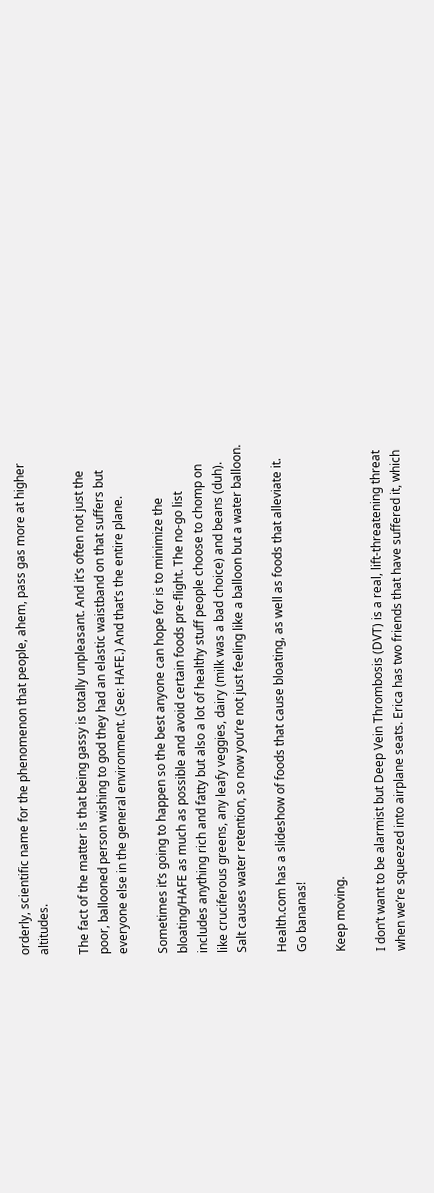orderly, scientific name for the phenomenon that people, ahem, pass gas more at higher altitudes.

The fact of the matter is that being gassy is totally unpleasant. And it’s often not just the poor, ballooned person wishing to god they had an elastic waistband on that suffers but everyone else in the general environment. (See: HAFE.) And that’s the entire plane.

Sometimes it’s going to happen so the best anyone can hope for is to minimize the bloating/HAFE as much as possible and avoid certain foods pre-flight. The no-go list includes anything rich and fatty but also a lot of healthy stuff people choose to chomp on like cruciferous greens, any leafy veggies, dairy (milk was a bad choice) and beans (duh). Salt causes water retention, so now you’re not just feeling like a balloon but a water balloon.

Health.com has a slideshow of foods that cause bloating, as well as foods that alleviate it. Go bananas!

Keep moving.

I don’t want to be alarmist but Deep Vein Thrombosis (DVT) is a real, lift-threatening threat when we’re squeezed into airplane seats. Erica has two friends that have suffered it, which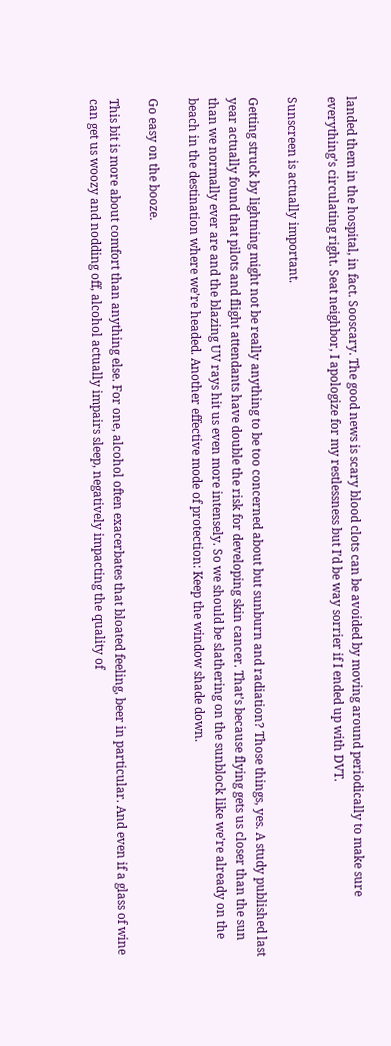landed them in the hospital, in fact. Sooscary. The good news is scary blood clots can be avoided by moving around periodically to make sure everything’s circulating right. Seat neighbor, I apologize for my restlessness but I’d be way sorrier if I ended up with DVT.

Sunscreen is actually important.

Getting struck by lightning might not be really anything to be too concerned about but sunburn and radiation? Those things, yes. A study published last year actually found that pilots and flight attendants have double the risk for developing skin cancer. That’s because flying gets us closer than the sun than we normally ever are and the blazing UV rays hit us even more intensely. So we should be slathering on the sunblock like we’re already on the beach in the destination where we’re headed. Another effective mode of protection: Keep the window shade down.

Go easy on the booze.

This bit is more about comfort than anything else. For one, alcohol often exacerbates that bloated feeling, beer in particular. And even if a glass of wine can get us woozy and nodding off, alcohol actually impairs sleep, negatively impacting the quality of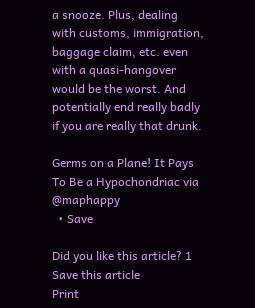a snooze. Plus, dealing with customs, immigration, baggage claim, etc. even with a quasi-hangover would be the worst. And potentially end really badly if you are really that drunk.

Germs on a Plane! It Pays To Be a Hypochondriac via @maphappy
  • Save

Did you like this article? 1 Save this article
Print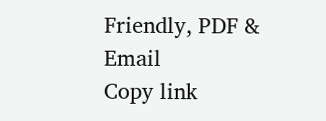Friendly, PDF & Email
Copy link